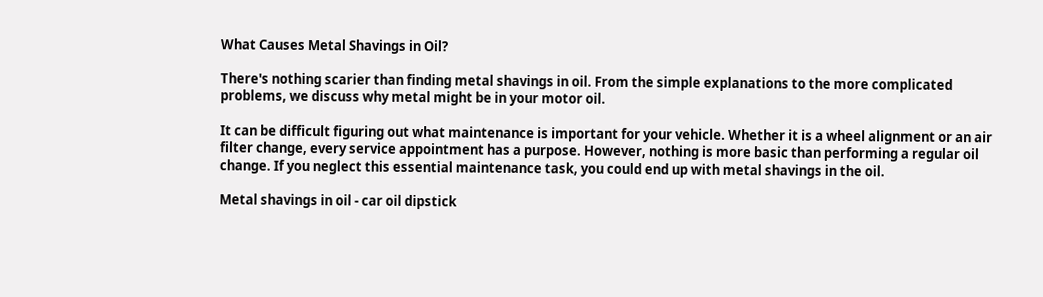What Causes Metal Shavings in Oil?

There's nothing scarier than finding metal shavings in oil. From the simple explanations to the more complicated problems, we discuss why metal might be in your motor oil.

It can be difficult figuring out what maintenance is important for your vehicle. Whether it is a wheel alignment or an air filter change, every service appointment has a purpose. However, nothing is more basic than performing a regular oil change. If you neglect this essential maintenance task, you could end up with metal shavings in the oil.

Metal shavings in oil - car oil dipstick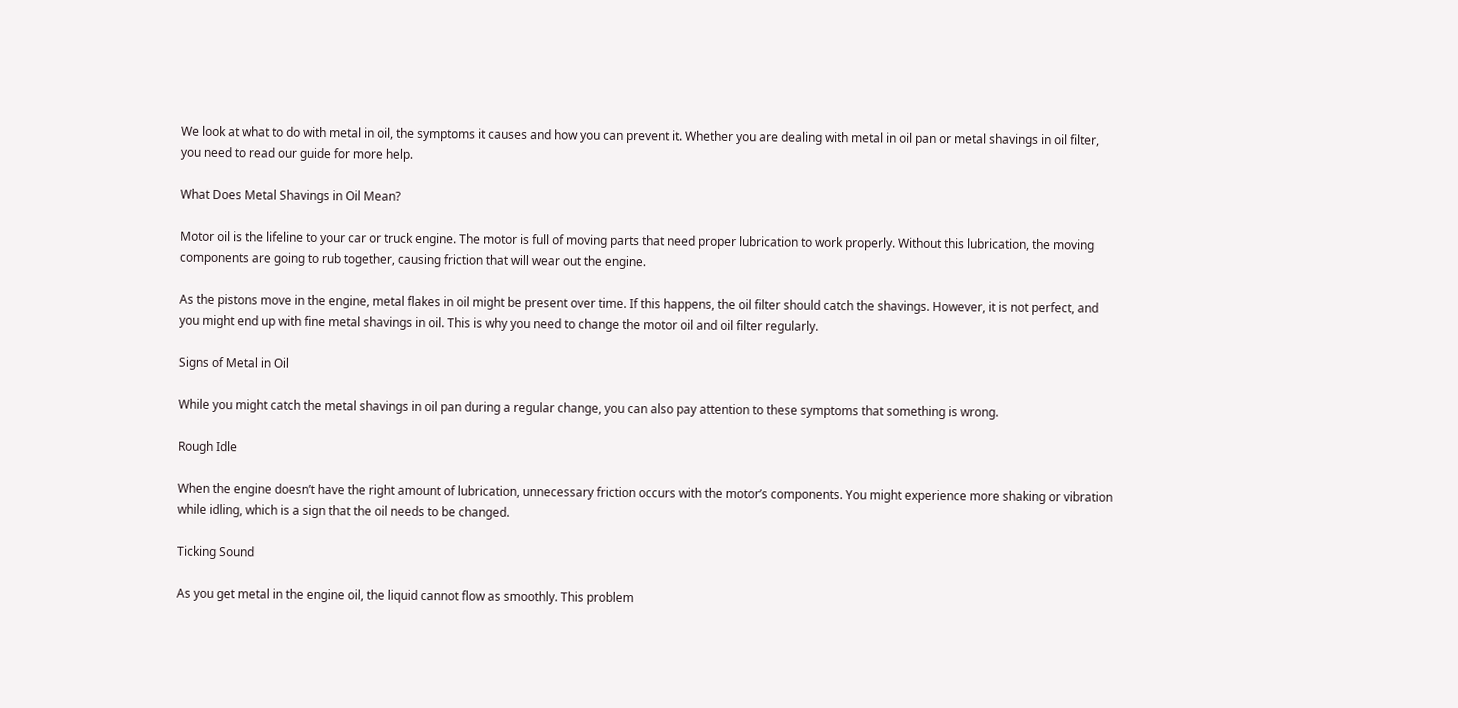We look at what to do with metal in oil, the symptoms it causes and how you can prevent it. Whether you are dealing with metal in oil pan or metal shavings in oil filter, you need to read our guide for more help.

What Does Metal Shavings in Oil Mean?

Motor oil is the lifeline to your car or truck engine. The motor is full of moving parts that need proper lubrication to work properly. Without this lubrication, the moving components are going to rub together, causing friction that will wear out the engine.

As the pistons move in the engine, metal flakes in oil might be present over time. If this happens, the oil filter should catch the shavings. However, it is not perfect, and you might end up with fine metal shavings in oil. This is why you need to change the motor oil and oil filter regularly.

Signs of Metal in Oil

While you might catch the metal shavings in oil pan during a regular change, you can also pay attention to these symptoms that something is wrong.

Rough Idle

When the engine doesn’t have the right amount of lubrication, unnecessary friction occurs with the motor’s components. You might experience more shaking or vibration while idling, which is a sign that the oil needs to be changed.

Ticking Sound

As you get metal in the engine oil, the liquid cannot flow as smoothly. This problem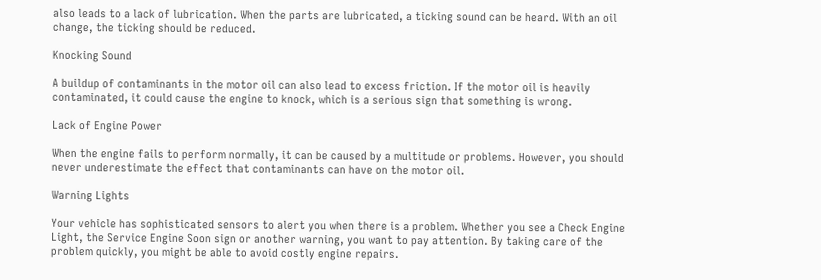also leads to a lack of lubrication. When the parts are lubricated, a ticking sound can be heard. With an oil change, the ticking should be reduced.

Knocking Sound

A buildup of contaminants in the motor oil can also lead to excess friction. If the motor oil is heavily contaminated, it could cause the engine to knock, which is a serious sign that something is wrong.

Lack of Engine Power

When the engine fails to perform normally, it can be caused by a multitude or problems. However, you should never underestimate the effect that contaminants can have on the motor oil.

Warning Lights

Your vehicle has sophisticated sensors to alert you when there is a problem. Whether you see a Check Engine Light, the Service Engine Soon sign or another warning, you want to pay attention. By taking care of the problem quickly, you might be able to avoid costly engine repairs.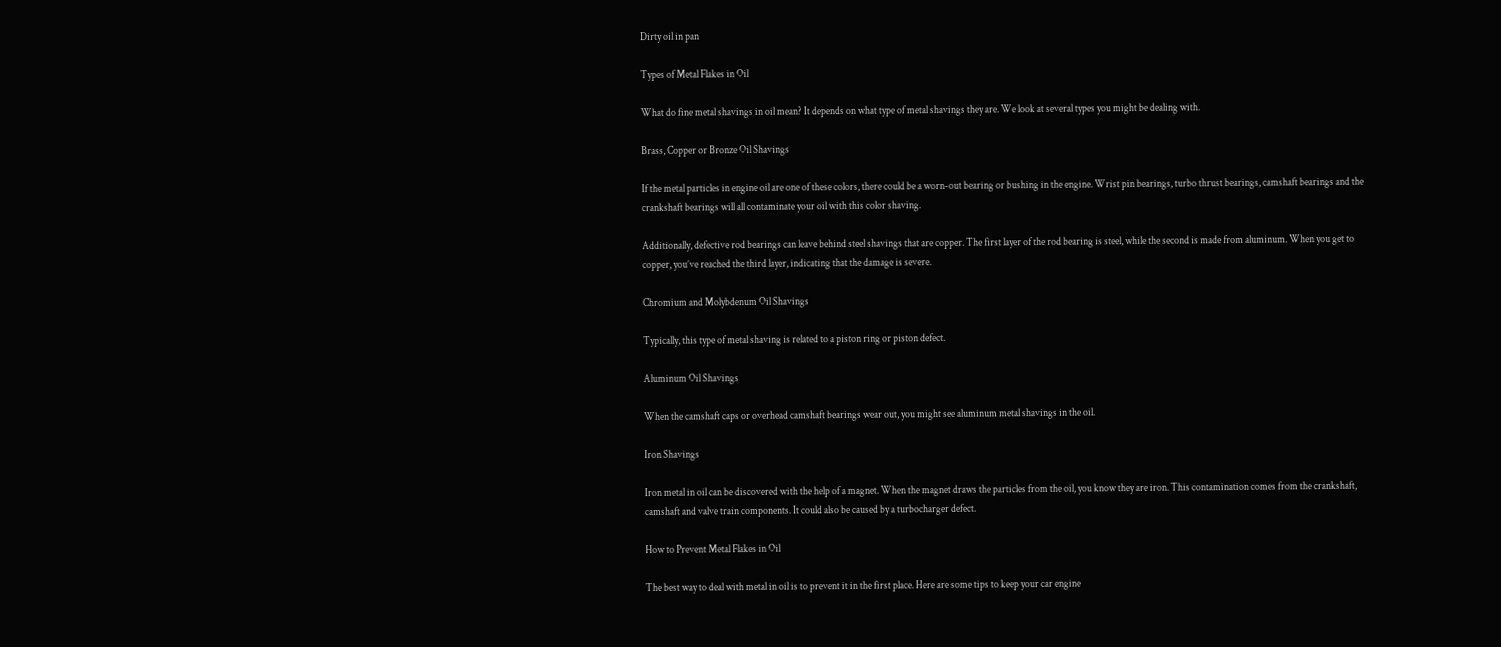Dirty oil in pan

Types of Metal Flakes in Oil

What do fine metal shavings in oil mean? It depends on what type of metal shavings they are. We look at several types you might be dealing with.

Brass, Copper or Bronze Oil Shavings

If the metal particles in engine oil are one of these colors, there could be a worn-out bearing or bushing in the engine. Wrist pin bearings, turbo thrust bearings, camshaft bearings and the crankshaft bearings will all contaminate your oil with this color shaving.

Additionally, defective rod bearings can leave behind steel shavings that are copper. The first layer of the rod bearing is steel, while the second is made from aluminum. When you get to copper, you’ve reached the third layer, indicating that the damage is severe.

Chromium and Molybdenum Oil Shavings

Typically, this type of metal shaving is related to a piston ring or piston defect.

Aluminum Oil Shavings

When the camshaft caps or overhead camshaft bearings wear out, you might see aluminum metal shavings in the oil.

Iron Shavings

Iron metal in oil can be discovered with the help of a magnet. When the magnet draws the particles from the oil, you know they are iron. This contamination comes from the crankshaft, camshaft and valve train components. It could also be caused by a turbocharger defect.

How to Prevent Metal Flakes in Oil

The best way to deal with metal in oil is to prevent it in the first place. Here are some tips to keep your car engine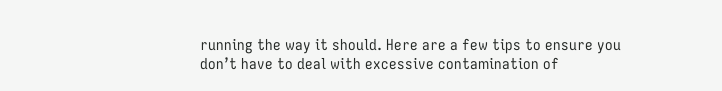running the way it should. Here are a few tips to ensure you don’t have to deal with excessive contamination of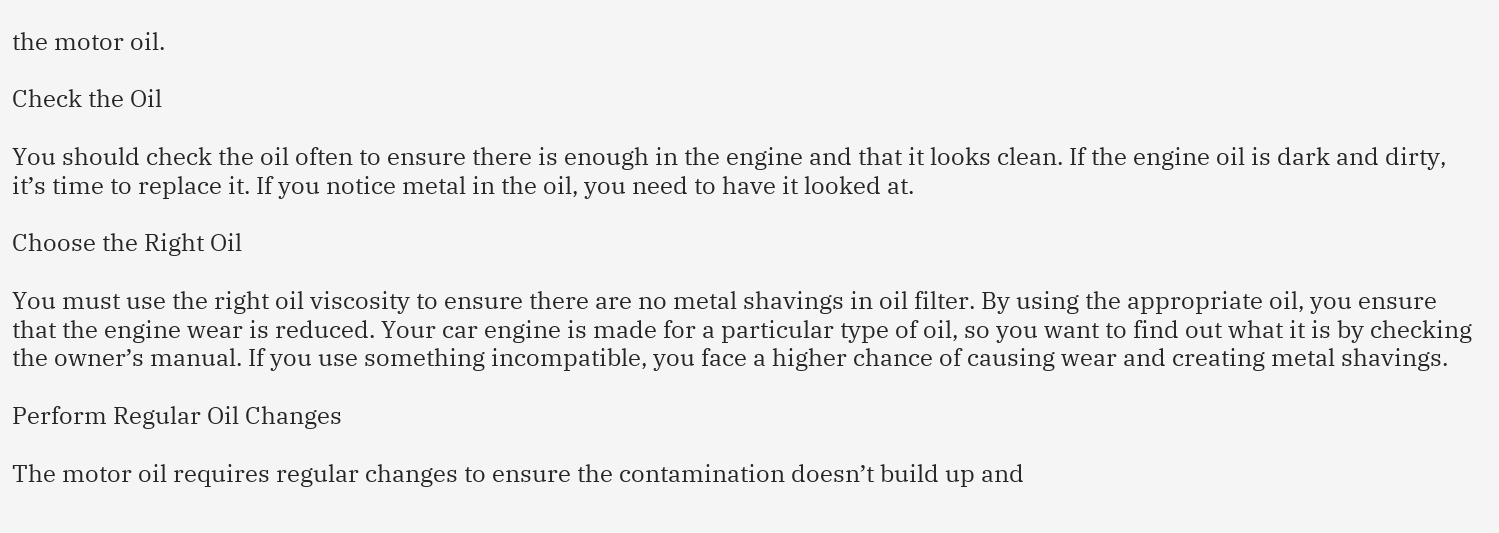the motor oil.

Check the Oil

You should check the oil often to ensure there is enough in the engine and that it looks clean. If the engine oil is dark and dirty, it’s time to replace it. If you notice metal in the oil, you need to have it looked at.

Choose the Right Oil

You must use the right oil viscosity to ensure there are no metal shavings in oil filter. By using the appropriate oil, you ensure that the engine wear is reduced. Your car engine is made for a particular type of oil, so you want to find out what it is by checking the owner’s manual. If you use something incompatible, you face a higher chance of causing wear and creating metal shavings.

Perform Regular Oil Changes

The motor oil requires regular changes to ensure the contamination doesn’t build up and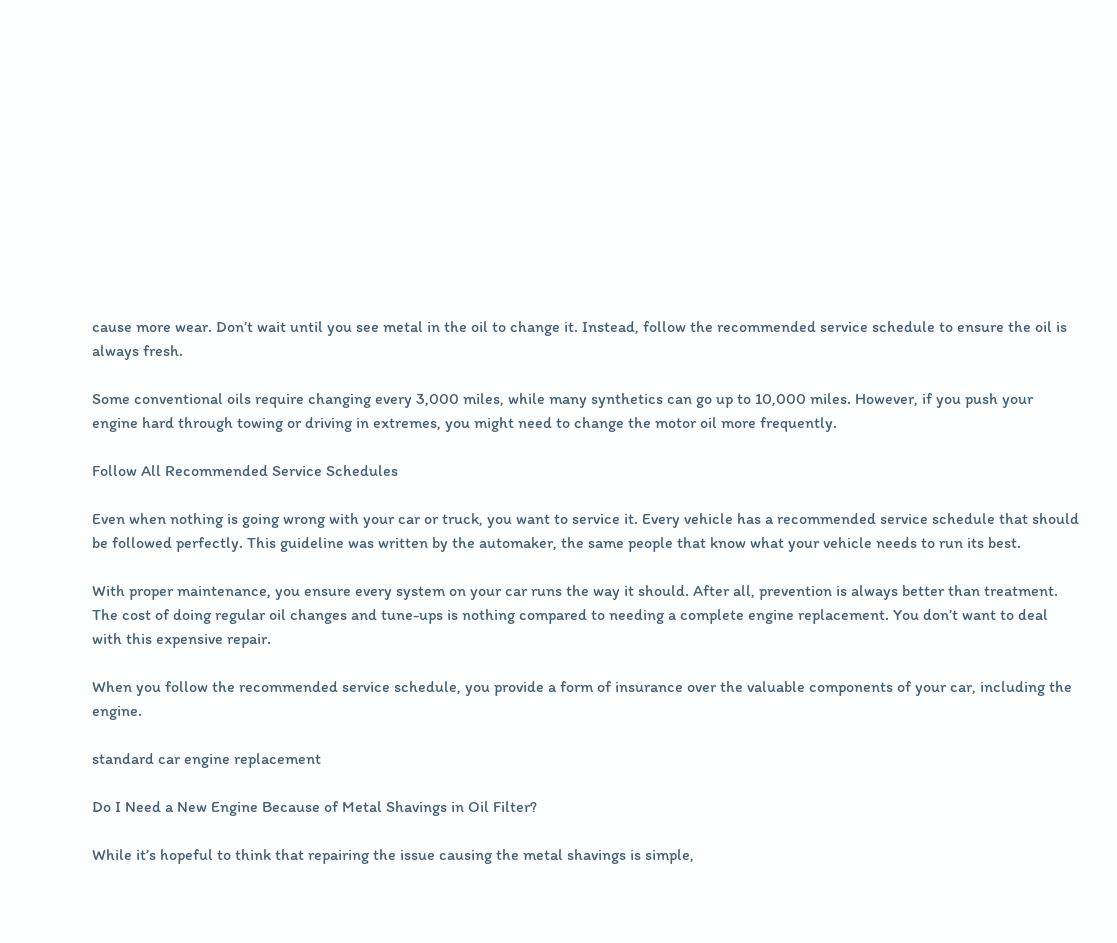cause more wear. Don’t wait until you see metal in the oil to change it. Instead, follow the recommended service schedule to ensure the oil is always fresh.

Some conventional oils require changing every 3,000 miles, while many synthetics can go up to 10,000 miles. However, if you push your engine hard through towing or driving in extremes, you might need to change the motor oil more frequently.

Follow All Recommended Service Schedules

Even when nothing is going wrong with your car or truck, you want to service it. Every vehicle has a recommended service schedule that should be followed perfectly. This guideline was written by the automaker, the same people that know what your vehicle needs to run its best.

With proper maintenance, you ensure every system on your car runs the way it should. After all, prevention is always better than treatment. The cost of doing regular oil changes and tune-ups is nothing compared to needing a complete engine replacement. You don’t want to deal with this expensive repair.

When you follow the recommended service schedule, you provide a form of insurance over the valuable components of your car, including the engine.

standard car engine replacement

Do I Need a New Engine Because of Metal Shavings in Oil Filter?

While it’s hopeful to think that repairing the issue causing the metal shavings is simple,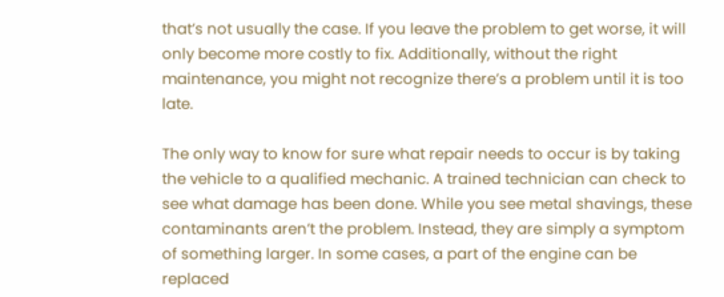that’s not usually the case. If you leave the problem to get worse, it will only become more costly to fix. Additionally, without the right maintenance, you might not recognize there’s a problem until it is too late.

The only way to know for sure what repair needs to occur is by taking the vehicle to a qualified mechanic. A trained technician can check to see what damage has been done. While you see metal shavings, these contaminants aren’t the problem. Instead, they are simply a symptom of something larger. In some cases, a part of the engine can be replaced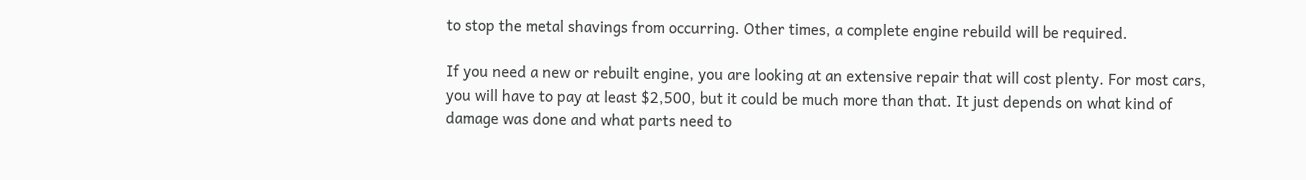to stop the metal shavings from occurring. Other times, a complete engine rebuild will be required.

If you need a new or rebuilt engine, you are looking at an extensive repair that will cost plenty. For most cars, you will have to pay at least $2,500, but it could be much more than that. It just depends on what kind of damage was done and what parts need to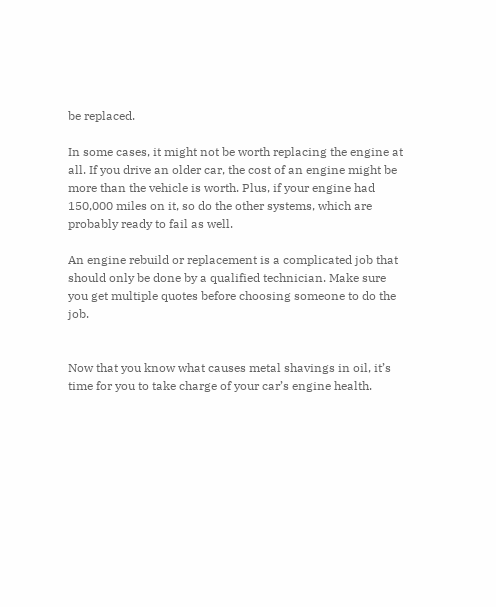be replaced.

In some cases, it might not be worth replacing the engine at all. If you drive an older car, the cost of an engine might be more than the vehicle is worth. Plus, if your engine had 150,000 miles on it, so do the other systems, which are probably ready to fail as well.

An engine rebuild or replacement is a complicated job that should only be done by a qualified technician. Make sure you get multiple quotes before choosing someone to do the job.


Now that you know what causes metal shavings in oil, it’s time for you to take charge of your car’s engine health.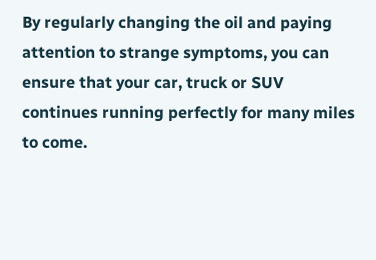By regularly changing the oil and paying attention to strange symptoms, you can ensure that your car, truck or SUV continues running perfectly for many miles to come.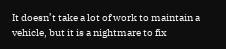It doesn’t take a lot of work to maintain a vehicle, but it is a nightmare to fix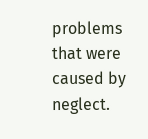problems that were caused by neglect.